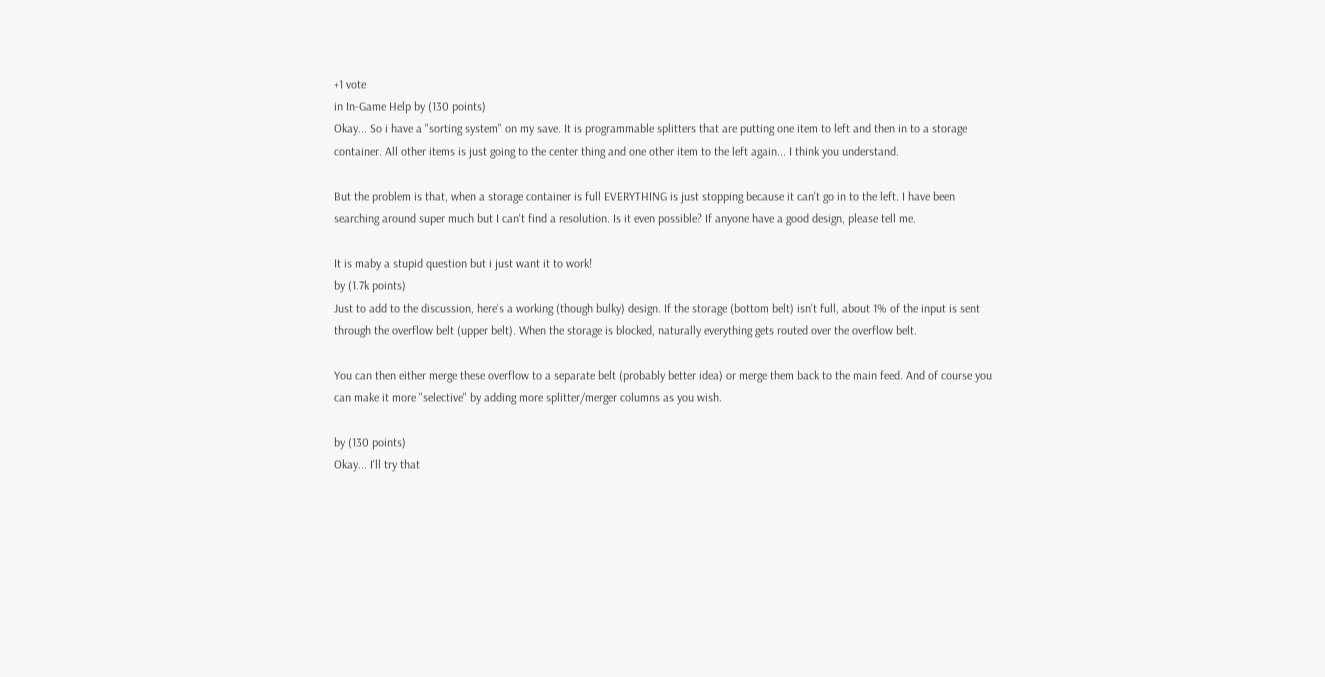+1 vote
in In-Game Help by (130 points)
Okay... So i have a "sorting system" on my save. It is programmable splitters that are putting one item to left and then in to a storage container. All other items is just going to the center thing and one other item to the left again... I think you understand.

But the problem is that, when a storage container is full EVERYTHING is just stopping because it can't go in to the left. I have been searching around super much but I can't find a resolution. Is it even possible? If anyone have a good design, please tell me.

It is maby a stupid question but i just want it to work!
by (1.7k points)
Just to add to the discussion, here's a working (though bulky) design. If the storage (bottom belt) isn't full, about 1% of the input is sent through the overflow belt (upper belt). When the storage is blocked, naturally everything gets routed over the overflow belt.

You can then either merge these overflow to a separate belt (probably better idea) or merge them back to the main feed. And of course you can make it more "selective" by adding more splitter/merger columns as you wish.

by (130 points)
Okay... I'll try that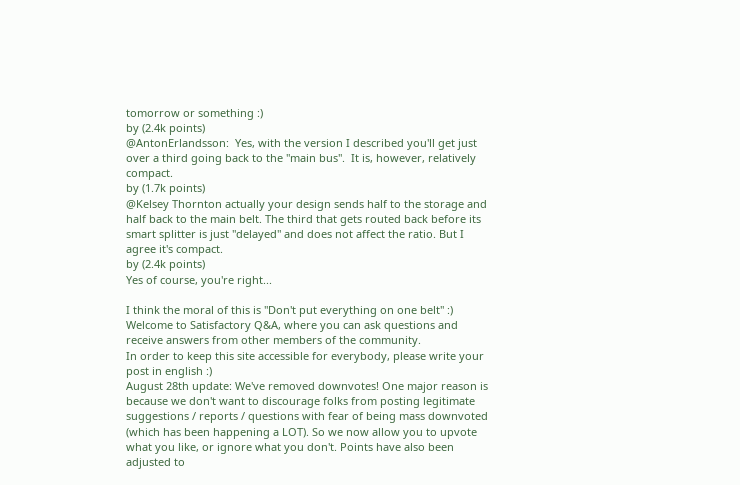tomorrow or something :)
by (2.4k points)
@AntonErlandsson:  Yes, with the version I described you'll get just over a third going back to the "main bus".  It is, however, relatively compact.
by (1.7k points)
@Kelsey Thornton actually your design sends half to the storage and half back to the main belt. The third that gets routed back before its smart splitter is just "delayed" and does not affect the ratio. But I agree it's compact.
by (2.4k points)
Yes of course, you're right...

I think the moral of this is "Don't put everything on one belt" :)
Welcome to Satisfactory Q&A, where you can ask questions and receive answers from other members of the community.
In order to keep this site accessible for everybody, please write your post in english :)
August 28th update: We've removed downvotes! One major reason is because we don't want to discourage folks from posting legitimate suggestions / reports / questions with fear of being mass downvoted (which has been happening a LOT). So we now allow you to upvote what you like, or ignore what you don't. Points have also been adjusted to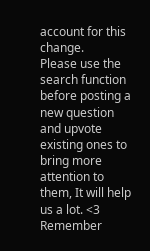account for this change.
Please use the search function before posting a new question and upvote existing ones to bring more attention to them, It will help us a lot. <3
Remember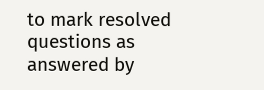to mark resolved questions as answered by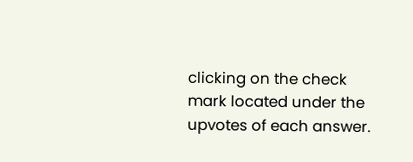clicking on the check mark located under the upvotes of each answer.